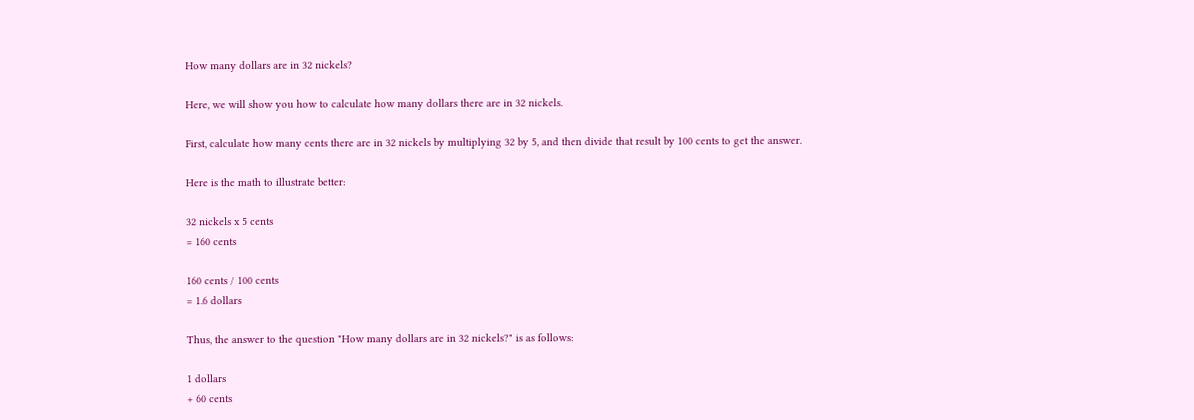How many dollars are in 32 nickels?

Here, we will show you how to calculate how many dollars there are in 32 nickels.

First, calculate how many cents there are in 32 nickels by multiplying 32 by 5, and then divide that result by 100 cents to get the answer.

Here is the math to illustrate better:

32 nickels x 5 cents
= 160 cents

160 cents / 100 cents
= 1.6 dollars

Thus, the answer to the question "How many dollars are in 32 nickels?" is as follows:

1 dollars
+ 60 cents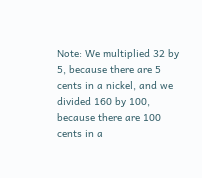Note: We multiplied 32 by 5, because there are 5 cents in a nickel, and we divided 160 by 100, because there are 100 cents in a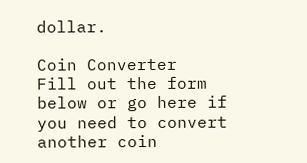dollar.

Coin Converter
Fill out the form below or go here if you need to convert another coin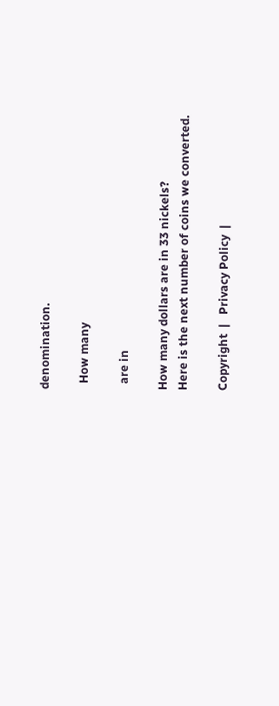denomination.

  How many

  are in

How many dollars are in 33 nickels?
Here is the next number of coins we converted.

Copyright  |   Privacy Policy  |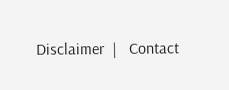Disclaimer  |   Contact